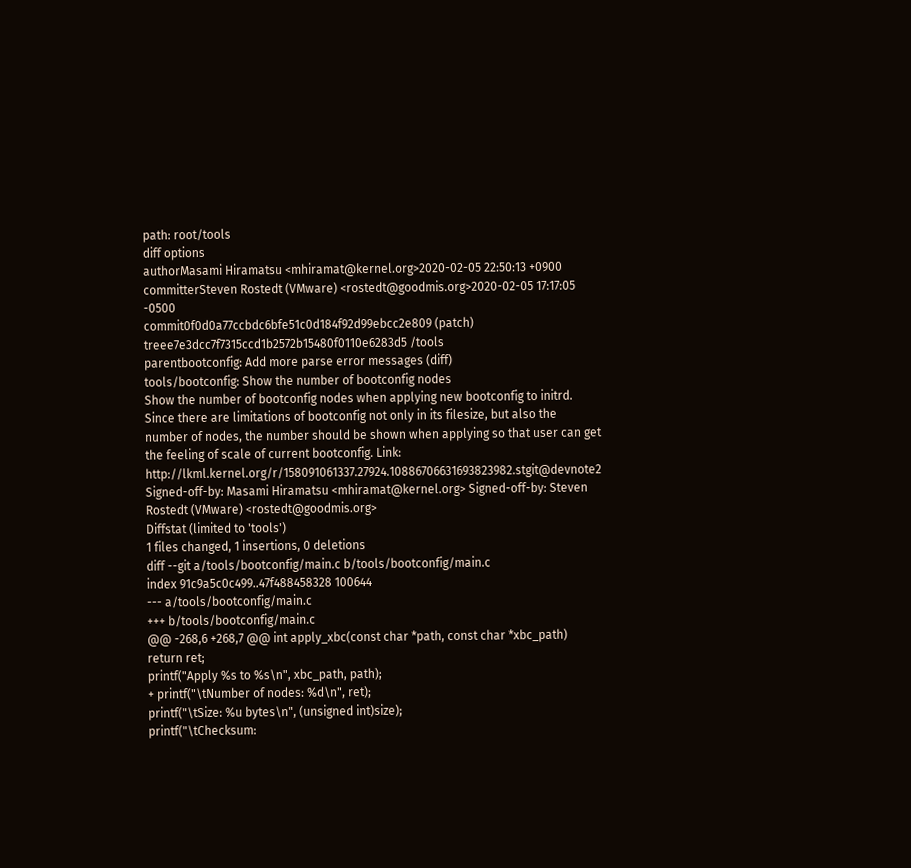path: root/tools
diff options
authorMasami Hiramatsu <mhiramat@kernel.org>2020-02-05 22:50:13 +0900
committerSteven Rostedt (VMware) <rostedt@goodmis.org>2020-02-05 17:17:05 -0500
commit0f0d0a77ccbdc6bfe51c0d184f92d99ebcc2e809 (patch)
treee7e3dcc7f7315ccd1b2572b15480f0110e6283d5 /tools
parentbootconfig: Add more parse error messages (diff)
tools/bootconfig: Show the number of bootconfig nodes
Show the number of bootconfig nodes when applying new bootconfig to initrd. Since there are limitations of bootconfig not only in its filesize, but also the number of nodes, the number should be shown when applying so that user can get the feeling of scale of current bootconfig. Link: http://lkml.kernel.org/r/158091061337.27924.10886706631693823982.stgit@devnote2 Signed-off-by: Masami Hiramatsu <mhiramat@kernel.org> Signed-off-by: Steven Rostedt (VMware) <rostedt@goodmis.org>
Diffstat (limited to 'tools')
1 files changed, 1 insertions, 0 deletions
diff --git a/tools/bootconfig/main.c b/tools/bootconfig/main.c
index 91c9a5c0c499..47f488458328 100644
--- a/tools/bootconfig/main.c
+++ b/tools/bootconfig/main.c
@@ -268,6 +268,7 @@ int apply_xbc(const char *path, const char *xbc_path)
return ret;
printf("Apply %s to %s\n", xbc_path, path);
+ printf("\tNumber of nodes: %d\n", ret);
printf("\tSize: %u bytes\n", (unsigned int)size);
printf("\tChecksum: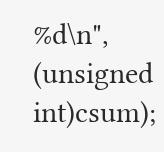%d\n", (unsigned int)csum);